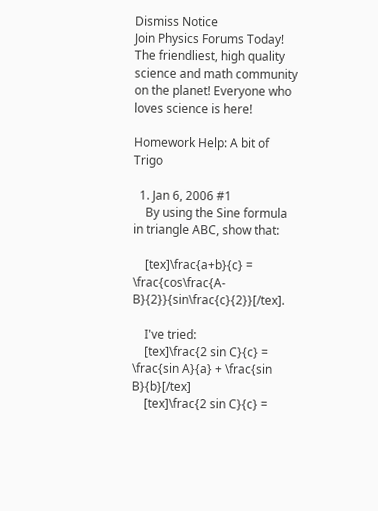Dismiss Notice
Join Physics Forums Today!
The friendliest, high quality science and math community on the planet! Everyone who loves science is here!

Homework Help: A bit of Trigo

  1. Jan 6, 2006 #1
    By using the Sine formula in triangle ABC, show that:

    [tex]\frac{a+b}{c} = \frac{cos\frac{A-B}{2}}{sin\frac{c}{2}}[/tex].

    I've tried:
    [tex]\frac{2 sin C}{c} = \frac{sin A}{a} + \frac{sin B}{b}[/tex]
    [tex]\frac{2 sin C}{c} =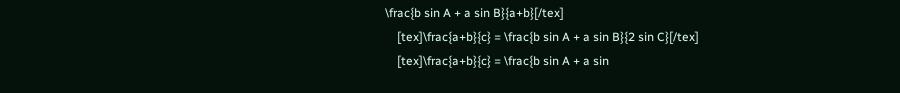\frac{b sin A + a sin B}{a+b}[/tex]
    [tex]\frac{a+b}{c} = \frac{b sin A + a sin B}{2 sin C}[/tex]
    [tex]\frac{a+b}{c} = \frac{b sin A + a sin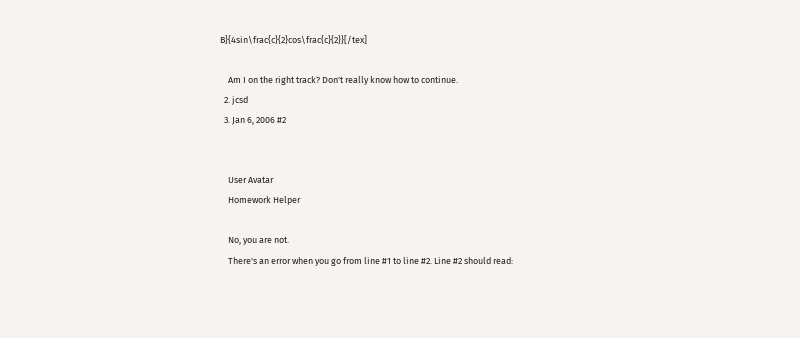B}{4sin\frac{c}{2}cos\frac{c}{2}}[/tex]

    Am I on the right track? Don't really know how to continue.
  2. jcsd
  3. Jan 6, 2006 #2


    User Avatar
    Homework Helper

    No, you are not.
    There's an error when you go from line #1 to line #2. Line #2 should read: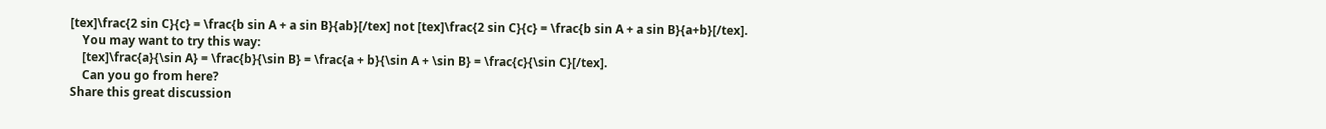[tex]\frac{2 sin C}{c} = \frac{b sin A + a sin B}{ab}[/tex] not [tex]\frac{2 sin C}{c} = \frac{b sin A + a sin B}{a+b}[/tex].
    You may want to try this way:
    [tex]\frac{a}{\sin A} = \frac{b}{\sin B} = \frac{a + b}{\sin A + \sin B} = \frac{c}{\sin C}[/tex].
    Can you go from here?
Share this great discussion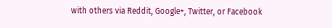with others via Reddit, Google+, Twitter, or Facebook